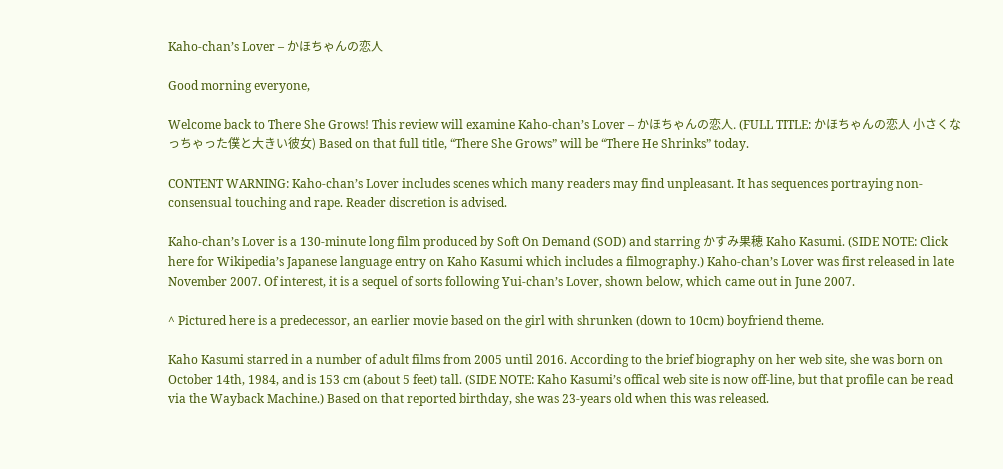Kaho-chan’s Lover – かほちゃんの恋人

Good morning everyone,

Welcome back to There She Grows! This review will examine Kaho-chan’s Lover – かほちゃんの恋人. (FULL TITLE: かほちゃんの恋人 小さくなっちゃった僕と大きい彼女) Based on that full title, “There She Grows” will be “There He Shrinks” today.

CONTENT WARNING: Kaho-chan’s Lover includes scenes which many readers may find unpleasant. It has sequences portraying non-consensual touching and rape. Reader discretion is advised.

Kaho-chan’s Lover is a 130-minute long film produced by Soft On Demand (SOD) and starring かすみ果穂 Kaho Kasumi. (SIDE NOTE: Click here for Wikipedia’s Japanese language entry on Kaho Kasumi which includes a filmography.) Kaho-chan’s Lover was first released in late November 2007. Of interest, it is a sequel of sorts following Yui-chan’s Lover, shown below, which came out in June 2007.

^ Pictured here is a predecessor, an earlier movie based on the girl with shrunken (down to 10cm) boyfriend theme.

Kaho Kasumi starred in a number of adult films from 2005 until 2016. According to the brief biography on her web site, she was born on October 14th, 1984, and is 153 cm (about 5 feet) tall. (SIDE NOTE: Kaho Kasumi’s offical web site is now off-line, but that profile can be read via the Wayback Machine.) Based on that reported birthday, she was 23-years old when this was released.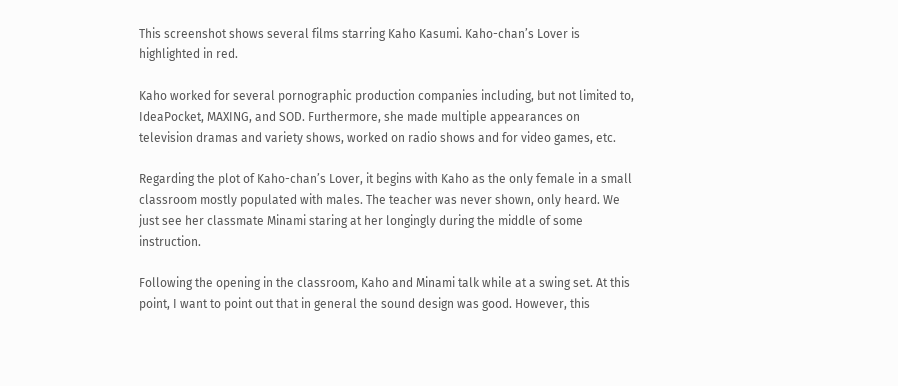This screenshot shows several films starring Kaho Kasumi. Kaho-chan’s Lover is highlighted in red.

Kaho worked for several pornographic production companies including, but not limited to, IdeaPocket, MAXING, and SOD. Furthermore, she made multiple appearances on television dramas and variety shows, worked on radio shows and for video games, etc.

Regarding the plot of Kaho-chan’s Lover, it begins with Kaho as the only female in a small classroom mostly populated with males. The teacher was never shown, only heard. We just see her classmate Minami staring at her longingly during the middle of some instruction.

Following the opening in the classroom, Kaho and Minami talk while at a swing set. At this point, I want to point out that in general the sound design was good. However, this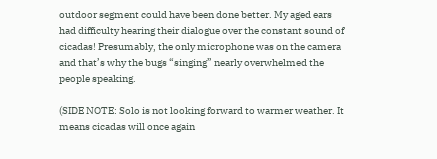outdoor segment could have been done better. My aged ears had difficulty hearing their dialogue over the constant sound of cicadas! Presumably, the only microphone was on the camera and that’s why the bugs “singing” nearly overwhelmed the people speaking.

(SIDE NOTE: Solo is not looking forward to warmer weather. It means cicadas will once again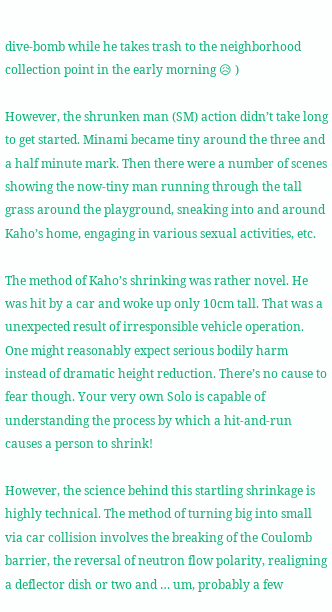dive-bomb while he takes trash to the neighborhood collection point in the early morning 😥 )

However, the shrunken man (SM) action didn’t take long to get started. Minami became tiny around the three and a half minute mark. Then there were a number of scenes showing the now-tiny man running through the tall grass around the playground, sneaking into and around Kaho’s home, engaging in various sexual activities, etc.

The method of Kaho’s shrinking was rather novel. He was hit by a car and woke up only 10cm tall. That was a unexpected result of irresponsible vehicle operation. One might reasonably expect serious bodily harm instead of dramatic height reduction. There’s no cause to fear though. Your very own Solo is capable of understanding the process by which a hit-and-run causes a person to shrink!

However, the science behind this startling shrinkage is highly technical. The method of turning big into small via car collision involves the breaking of the Coulomb barrier, the reversal of neutron flow polarity, realigning a deflector dish or two and … um, probably a few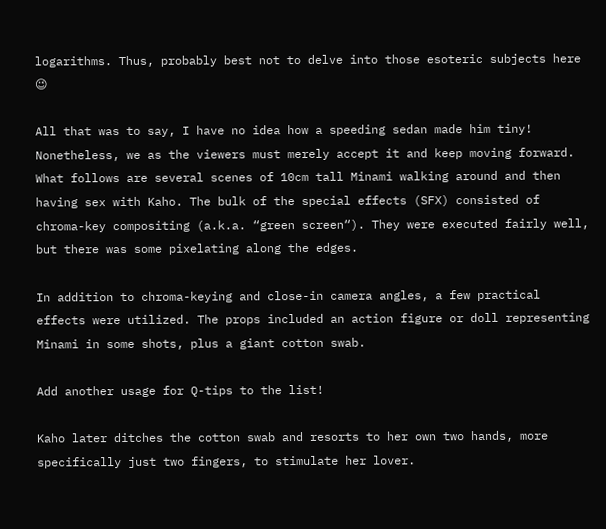logarithms. Thus, probably best not to delve into those esoteric subjects here 😉

All that was to say, I have no idea how a speeding sedan made him tiny! Nonetheless, we as the viewers must merely accept it and keep moving forward. What follows are several scenes of 10cm tall Minami walking around and then having sex with Kaho. The bulk of the special effects (SFX) consisted of chroma-key compositing (a.k.a. “green screen“). They were executed fairly well, but there was some pixelating along the edges.

In addition to chroma-keying and close-in camera angles, a few practical effects were utilized. The props included an action figure or doll representing Minami in some shots, plus a giant cotton swab.

Add another usage for Q-tips to the list!

Kaho later ditches the cotton swab and resorts to her own two hands, more specifically just two fingers, to stimulate her lover.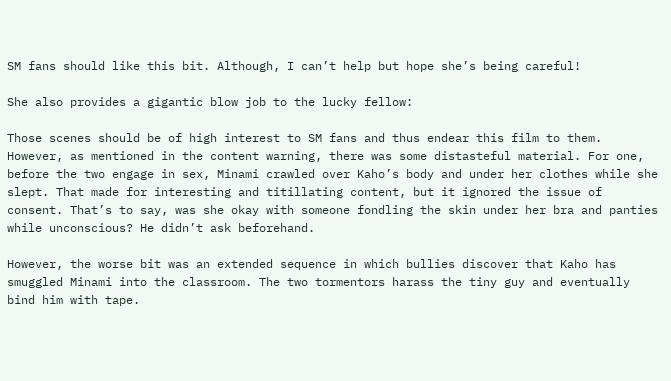SM fans should like this bit. Although, I can’t help but hope she’s being careful!

She also provides a gigantic blow job to the lucky fellow:

Those scenes should be of high interest to SM fans and thus endear this film to them. However, as mentioned in the content warning, there was some distasteful material. For one, before the two engage in sex, Minami crawled over Kaho’s body and under her clothes while she slept. That made for interesting and titillating content, but it ignored the issue of consent. That’s to say, was she okay with someone fondling the skin under her bra and panties while unconscious? He didn’t ask beforehand.

However, the worse bit was an extended sequence in which bullies discover that Kaho has smuggled Minami into the classroom. The two tormentors harass the tiny guy and eventually bind him with tape.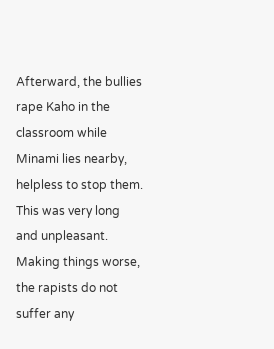Afterward, the bullies rape Kaho in the classroom while Minami lies nearby, helpless to stop them. This was very long and unpleasant. Making things worse, the rapists do not suffer any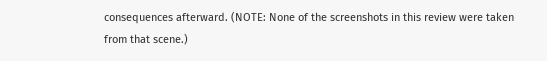consequences afterward. (NOTE: None of the screenshots in this review were taken from that scene.)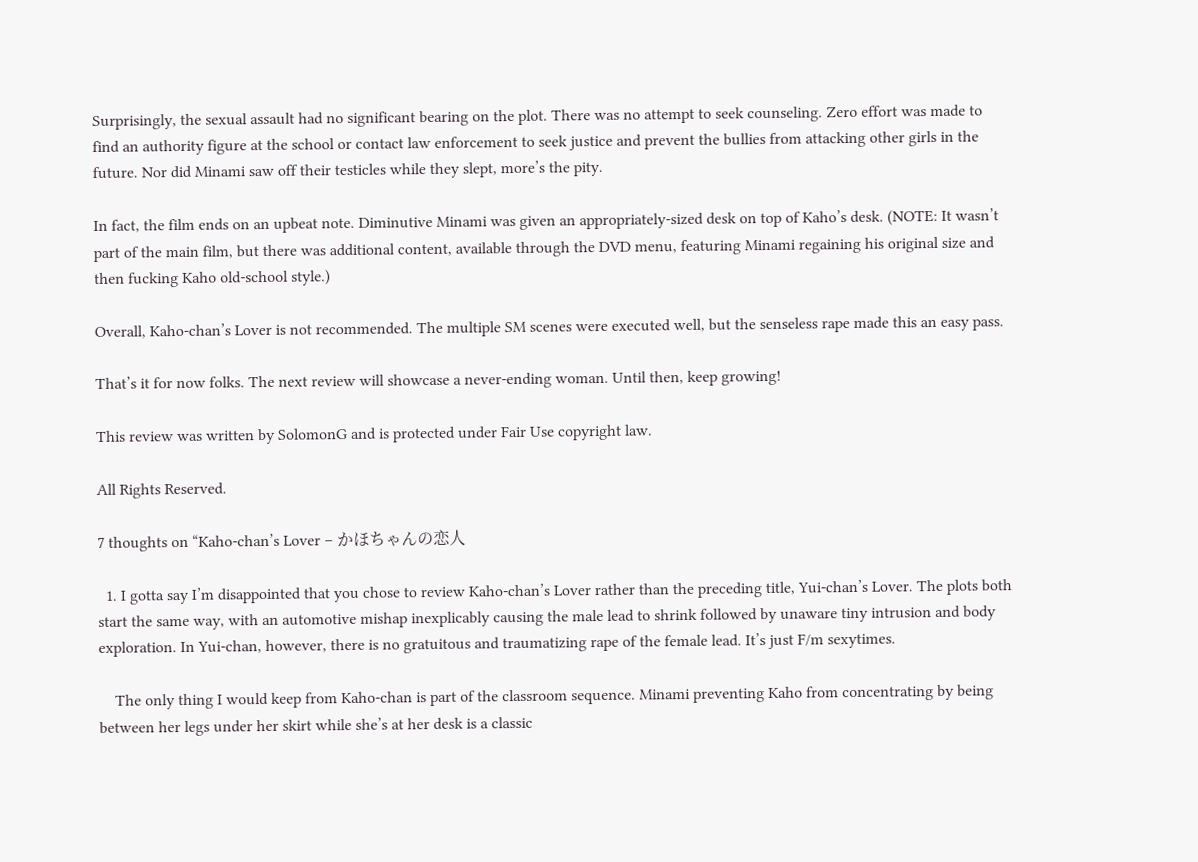Surprisingly, the sexual assault had no significant bearing on the plot. There was no attempt to seek counseling. Zero effort was made to find an authority figure at the school or contact law enforcement to seek justice and prevent the bullies from attacking other girls in the future. Nor did Minami saw off their testicles while they slept, more’s the pity.

In fact, the film ends on an upbeat note. Diminutive Minami was given an appropriately-sized desk on top of Kaho’s desk. (NOTE: It wasn’t part of the main film, but there was additional content, available through the DVD menu, featuring Minami regaining his original size and then fucking Kaho old-school style.)

Overall, Kaho-chan’s Lover is not recommended. The multiple SM scenes were executed well, but the senseless rape made this an easy pass.

That’s it for now folks. The next review will showcase a never-ending woman. Until then, keep growing!

This review was written by SolomonG and is protected under Fair Use copyright law.

All Rights Reserved.

7 thoughts on “Kaho-chan’s Lover – かほちゃんの恋人

  1. I gotta say I’m disappointed that you chose to review Kaho-chan’s Lover rather than the preceding title, Yui-chan’s Lover. The plots both start the same way, with an automotive mishap inexplicably causing the male lead to shrink followed by unaware tiny intrusion and body exploration. In Yui-chan, however, there is no gratuitous and traumatizing rape of the female lead. It’s just F/m sexytimes.

    The only thing I would keep from Kaho-chan is part of the classroom sequence. Minami preventing Kaho from concentrating by being between her legs under her skirt while she’s at her desk is a classic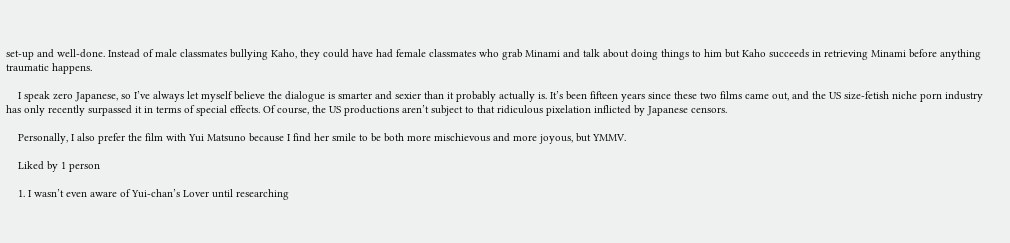set-up and well-done. Instead of male classmates bullying Kaho, they could have had female classmates who grab Minami and talk about doing things to him but Kaho succeeds in retrieving Minami before anything traumatic happens.

    I speak zero Japanese, so I’ve always let myself believe the dialogue is smarter and sexier than it probably actually is. It’s been fifteen years since these two films came out, and the US size-fetish niche porn industry has only recently surpassed it in terms of special effects. Of course, the US productions aren’t subject to that ridiculous pixelation inflicted by Japanese censors.

    Personally, I also prefer the film with Yui Matsuno because I find her smile to be both more mischievous and more joyous, but YMMV.

    Liked by 1 person

    1. I wasn’t even aware of Yui-chan’s Lover until researching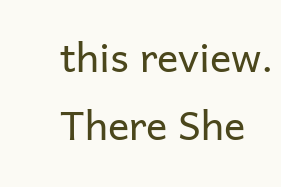this review. There She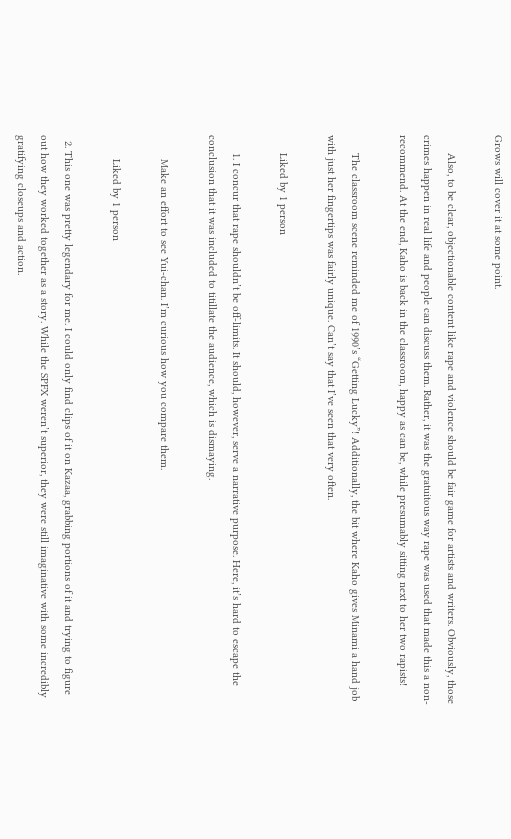Grows will cover it at some point.

      Also, to be clear, objectionable content like rape and violence should be fair game for artists and writers. Obviously, those crimes happen in real life and people can discuss them. Rather, it was the gratuitous way rape was used that made this a non-recommend. At the end, Kaho is back in the classroom, happy as can be, while presumably sitting next to her two rapists!

      The classroom scene reminded me of 1990’s “Getting Lucky”! Additionally, the bit where Kaho gives Minami a hand job with just her fingertips was fairly unique. Can’t say that I’ve seen that very often.

      Liked by 1 person

      1. I concur that rape shouldn’t be off-limits. It should, however, serve a narrative purpose. Here, it’s hard to escape the conclusion that it was included to titillate the audience, which is dismaying.

        Make an effort to see Yui-chan. I’m curious how you compare them.

        Liked by 1 person

  2. This one was pretty legendary for me. I could only find clips of it on Kazaa, grabbing portions of it and trying to figure out how they worked together as a story. While the SPFX weren’t superior, they were still imaginative with some incredibly gratifying closeups and action.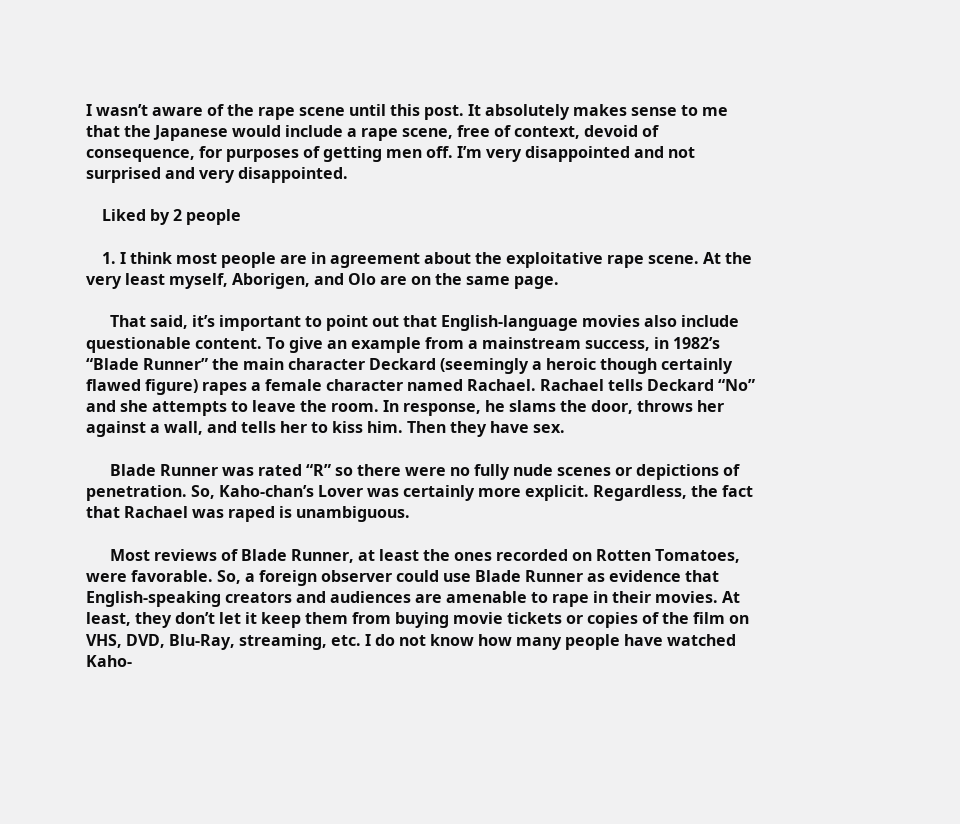I wasn’t aware of the rape scene until this post. It absolutely makes sense to me that the Japanese would include a rape scene, free of context, devoid of consequence, for purposes of getting men off. I’m very disappointed and not surprised and very disappointed.

    Liked by 2 people

    1. I think most people are in agreement about the exploitative rape scene. At the very least myself, Aborigen, and Olo are on the same page.

      That said, it’s important to point out that English-language movies also include questionable content. To give an example from a mainstream success, in 1982’s “Blade Runner” the main character Deckard (seemingly a heroic though certainly flawed figure) rapes a female character named Rachael. Rachael tells Deckard “No” and she attempts to leave the room. In response, he slams the door, throws her against a wall, and tells her to kiss him. Then they have sex.

      Blade Runner was rated “R” so there were no fully nude scenes or depictions of penetration. So, Kaho-chan’s Lover was certainly more explicit. Regardless, the fact that Rachael was raped is unambiguous.

      Most reviews of Blade Runner, at least the ones recorded on Rotten Tomatoes, were favorable. So, a foreign observer could use Blade Runner as evidence that English-speaking creators and audiences are amenable to rape in their movies. At least, they don’t let it keep them from buying movie tickets or copies of the film on VHS, DVD, Blu-Ray, streaming, etc. I do not know how many people have watched Kaho-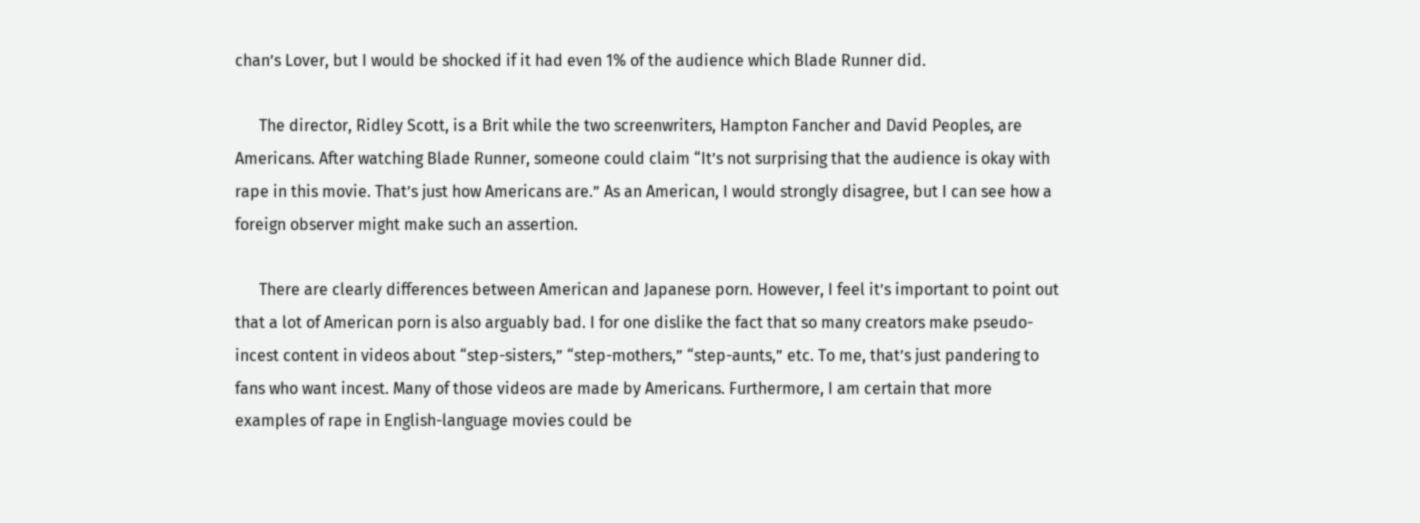chan’s Lover, but I would be shocked if it had even 1% of the audience which Blade Runner did.

      The director, Ridley Scott, is a Brit while the two screenwriters, Hampton Fancher and David Peoples, are Americans. After watching Blade Runner, someone could claim “It’s not surprising that the audience is okay with rape in this movie. That’s just how Americans are.” As an American, I would strongly disagree, but I can see how a foreign observer might make such an assertion.

      There are clearly differences between American and Japanese porn. However, I feel it’s important to point out that a lot of American porn is also arguably bad. I for one dislike the fact that so many creators make pseudo-incest content in videos about “step-sisters,” “step-mothers,” “step-aunts,” etc. To me, that’s just pandering to fans who want incest. Many of those videos are made by Americans. Furthermore, I am certain that more examples of rape in English-language movies could be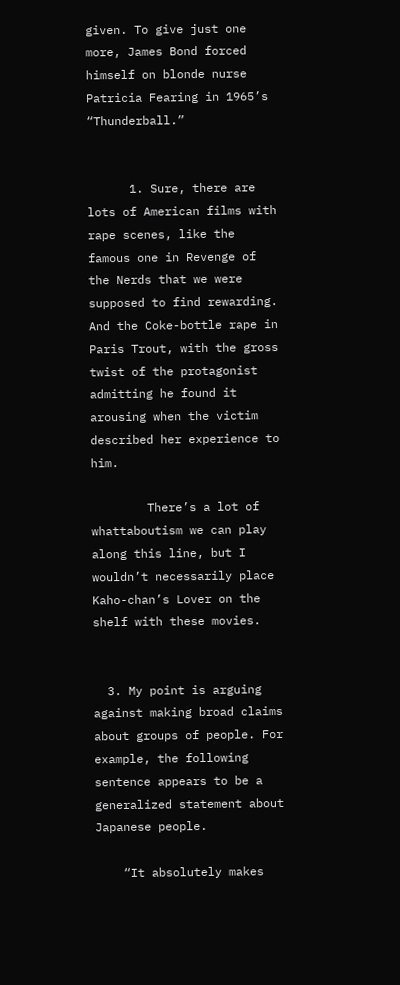given. To give just one more, James Bond forced himself on blonde nurse Patricia Fearing in 1965’s “Thunderball.”


      1. Sure, there are lots of American films with rape scenes, like the famous one in Revenge of the Nerds that we were supposed to find rewarding. And the Coke-bottle rape in Paris Trout, with the gross twist of the protagonist admitting he found it arousing when the victim described her experience to him.

        There’s a lot of whattaboutism we can play along this line, but I wouldn’t necessarily place Kaho-chan’s Lover on the shelf with these movies.


  3. My point is arguing against making broad claims about groups of people. For example, the following sentence appears to be a generalized statement about Japanese people.

    “It absolutely makes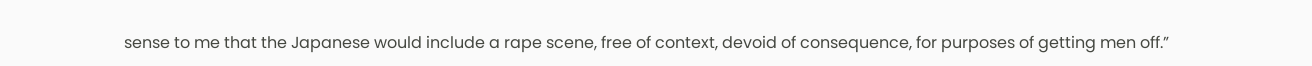sense to me that the Japanese would include a rape scene, free of context, devoid of consequence, for purposes of getting men off.”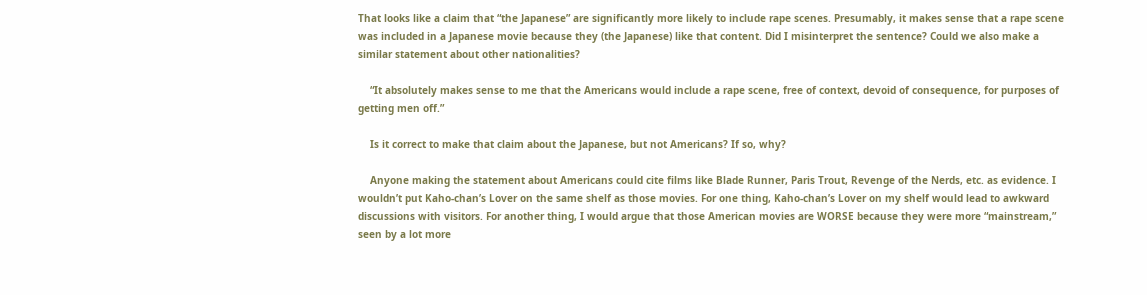That looks like a claim that “the Japanese” are significantly more likely to include rape scenes. Presumably, it makes sense that a rape scene was included in a Japanese movie because they (the Japanese) like that content. Did I misinterpret the sentence? Could we also make a similar statement about other nationalities?

    “It absolutely makes sense to me that the Americans would include a rape scene, free of context, devoid of consequence, for purposes of getting men off.”

    Is it correct to make that claim about the Japanese, but not Americans? If so, why?

    Anyone making the statement about Americans could cite films like Blade Runner, Paris Trout, Revenge of the Nerds, etc. as evidence. I wouldn’t put Kaho-chan’s Lover on the same shelf as those movies. For one thing, Kaho-chan’s Lover on my shelf would lead to awkward discussions with visitors. For another thing, I would argue that those American movies are WORSE because they were more “mainstream,” seen by a lot more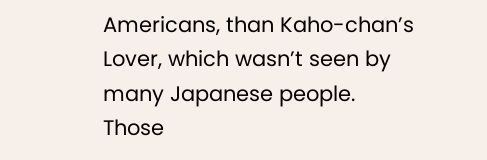Americans, than Kaho-chan’s Lover, which wasn’t seen by many Japanese people. Those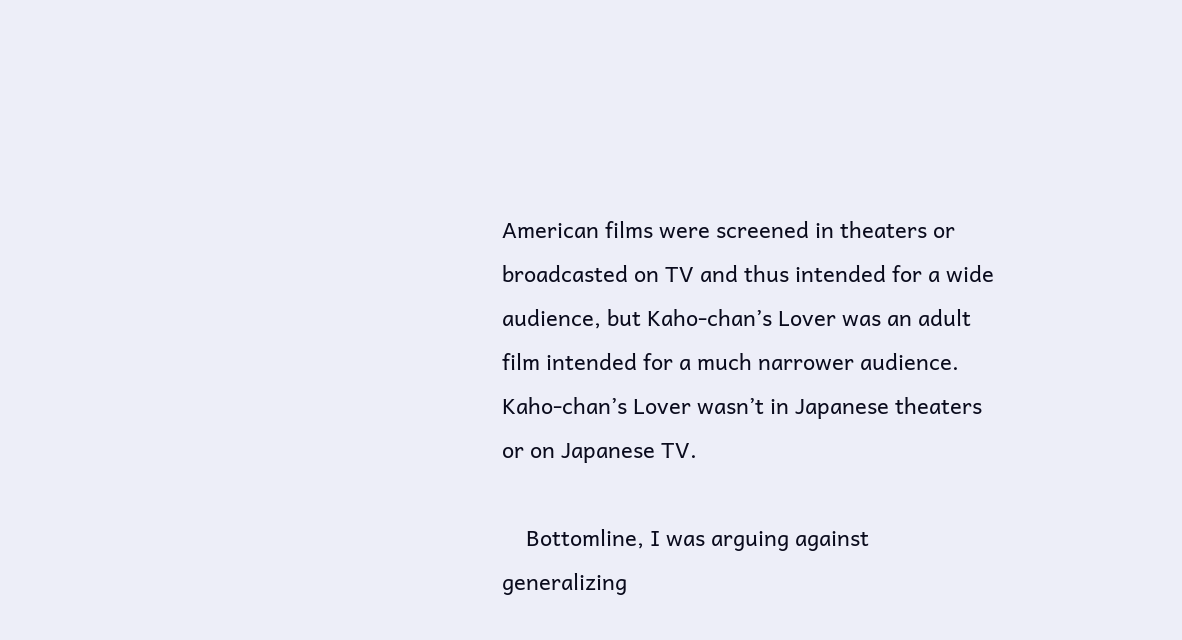American films were screened in theaters or broadcasted on TV and thus intended for a wide audience, but Kaho-chan’s Lover was an adult film intended for a much narrower audience. Kaho-chan’s Lover wasn’t in Japanese theaters or on Japanese TV.

    Bottomline, I was arguing against generalizing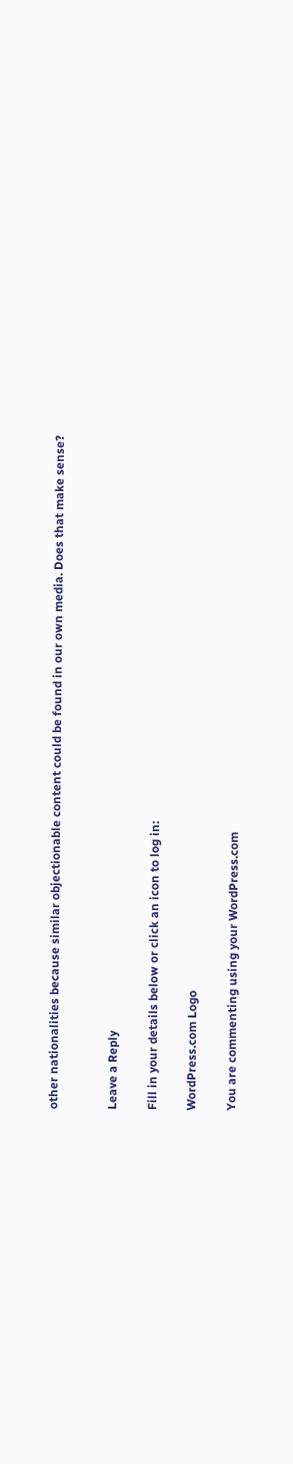other nationalities because similar objectionable content could be found in our own media. Does that make sense?


Leave a Reply

Fill in your details below or click an icon to log in:

WordPress.com Logo

You are commenting using your WordPress.com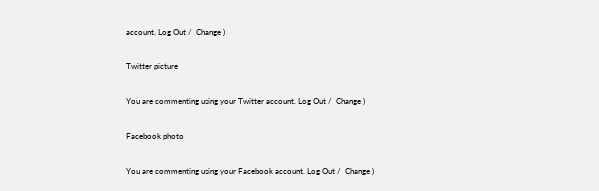account. Log Out /  Change )

Twitter picture

You are commenting using your Twitter account. Log Out /  Change )

Facebook photo

You are commenting using your Facebook account. Log Out /  Change )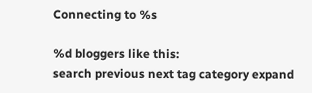Connecting to %s

%d bloggers like this:
search previous next tag category expand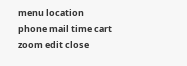menu location phone mail time cart zoom edit close